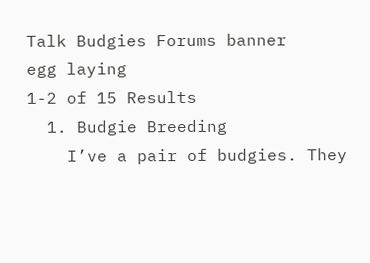Talk Budgies Forums banner
egg laying
1-2 of 15 Results
  1. Budgie Breeding
    I’ve a pair of budgies. They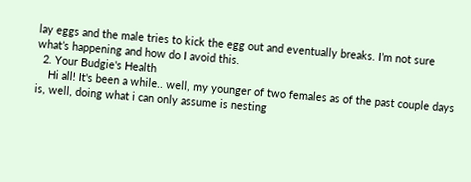lay eggs and the male tries to kick the egg out and eventually breaks. I’m not sure what’s happening and how do I avoid this.
  2. Your Budgie's Health
    Hi all! It's been a while.. well, my younger of two females as of the past couple days is, well, doing what i can only assume is nesting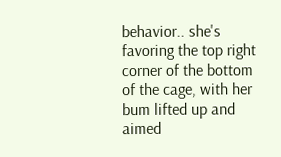behavior.. she's favoring the top right corner of the bottom of the cage, with her bum lifted up and aimed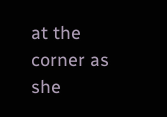at the corner as she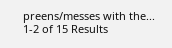preens/messes with the...
1-2 of 15 Results